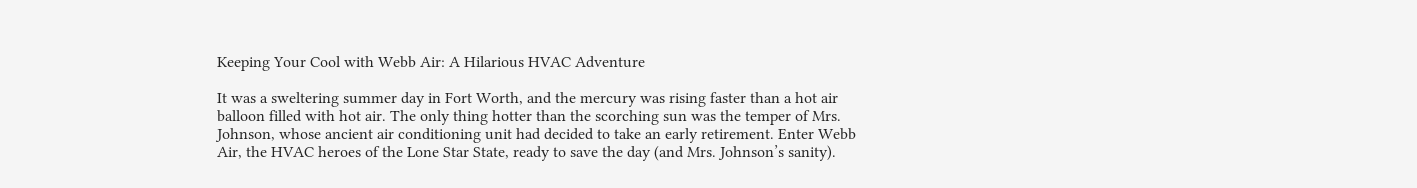Keeping Your Cool with Webb Air: A Hilarious HVAC Adventure

It was a sweltering summer day in Fort Worth, and the mercury was rising faster than a hot air balloon filled with hot air. The only thing hotter than the scorching sun was the temper of Mrs. Johnson, whose ancient air conditioning unit had decided to take an early retirement. Enter Webb Air, the HVAC heroes of the Lone Star State, ready to save the day (and Mrs. Johnson’s sanity).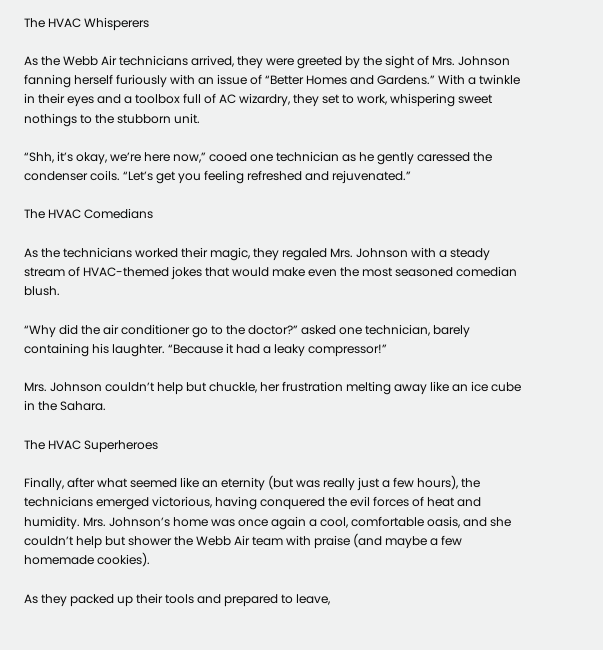The HVAC Whisperers

As the Webb Air technicians arrived, they were greeted by the sight of Mrs. Johnson fanning herself furiously with an issue of “Better Homes and Gardens.” With a twinkle in their eyes and a toolbox full of AC wizardry, they set to work, whispering sweet nothings to the stubborn unit.

“Shh, it’s okay, we’re here now,” cooed one technician as he gently caressed the condenser coils. “Let’s get you feeling refreshed and rejuvenated.”

The HVAC Comedians

As the technicians worked their magic, they regaled Mrs. Johnson with a steady stream of HVAC-themed jokes that would make even the most seasoned comedian blush.

“Why did the air conditioner go to the doctor?” asked one technician, barely containing his laughter. “Because it had a leaky compressor!”

Mrs. Johnson couldn’t help but chuckle, her frustration melting away like an ice cube in the Sahara.

The HVAC Superheroes

Finally, after what seemed like an eternity (but was really just a few hours), the technicians emerged victorious, having conquered the evil forces of heat and humidity. Mrs. Johnson’s home was once again a cool, comfortable oasis, and she couldn’t help but shower the Webb Air team with praise (and maybe a few homemade cookies).

As they packed up their tools and prepared to leave,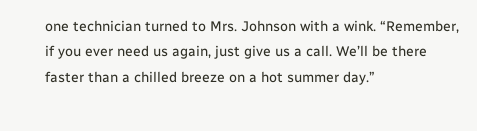one technician turned to Mrs. Johnson with a wink. “Remember, if you ever need us again, just give us a call. We’ll be there faster than a chilled breeze on a hot summer day.”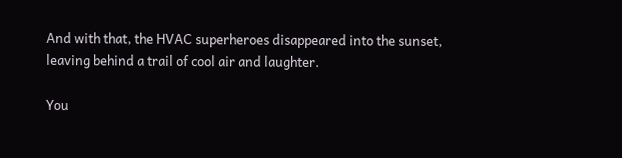And with that, the HVAC superheroes disappeared into the sunset, leaving behind a trail of cool air and laughter.

You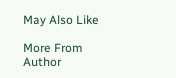May Also Like

More From Author